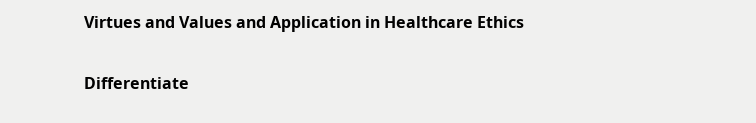Virtues and Values and Application in Healthcare Ethics

Differentiate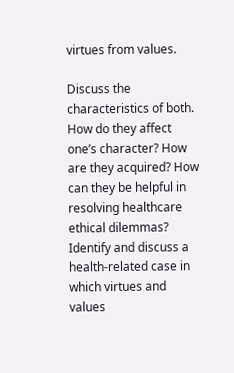virtues from values.

Discuss the characteristics of both. How do they affect one’s character? How are they acquired? How can they be helpful in resolving healthcare ethical dilemmas? Identify and discuss a health-related case in which virtues and values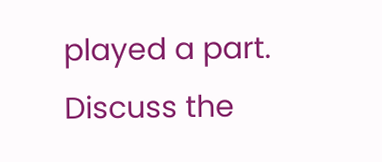played a part. Discuss the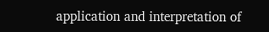application and interpretation of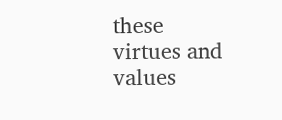these virtues and values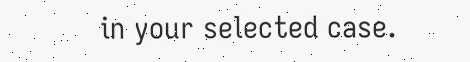in your selected case.